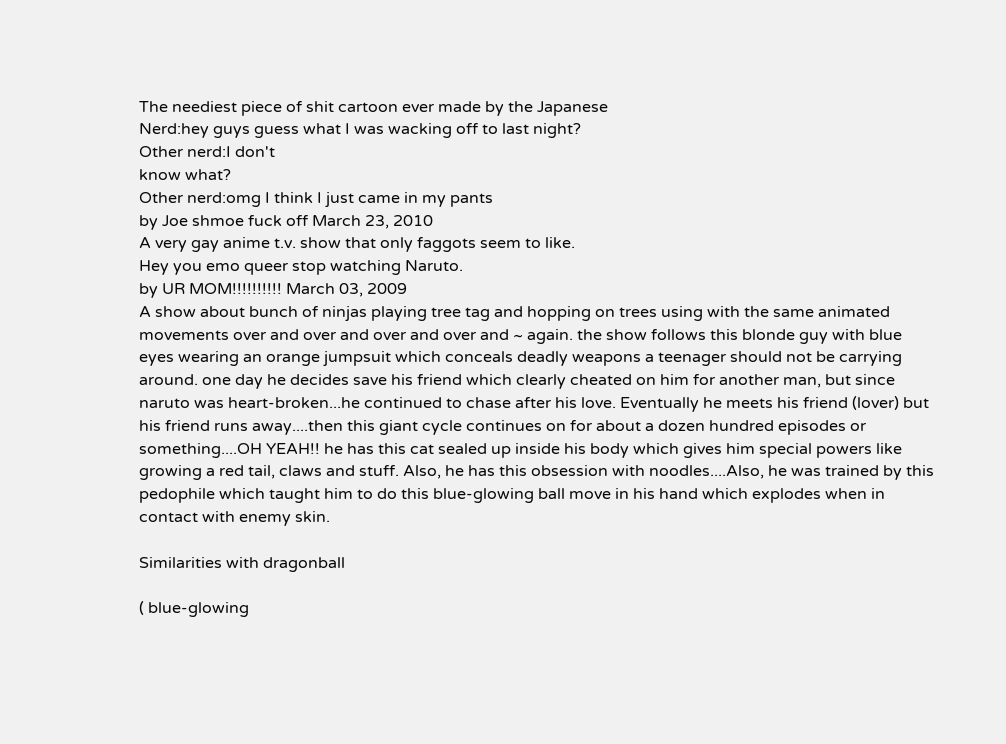The neediest piece of shit cartoon ever made by the Japanese
Nerd:hey guys guess what I was wacking off to last night?
Other nerd:I don't
know what?
Other nerd:omg I think I just came in my pants
by Joe shmoe fuck off March 23, 2010
A very gay anime t.v. show that only faggots seem to like.
Hey you emo queer stop watching Naruto.
by UR MOM!!!!!!!!!! March 03, 2009
A show about bunch of ninjas playing tree tag and hopping on trees using with the same animated movements over and over and over and over and ~ again. the show follows this blonde guy with blue eyes wearing an orange jumpsuit which conceals deadly weapons a teenager should not be carrying around. one day he decides save his friend which clearly cheated on him for another man, but since naruto was heart-broken...he continued to chase after his love. Eventually he meets his friend (lover) but his friend runs away....then this giant cycle continues on for about a dozen hundred episodes or something....OH YEAH!! he has this cat sealed up inside his body which gives him special powers like growing a red tail, claws and stuff. Also, he has this obsession with noodles....Also, he was trained by this pedophile which taught him to do this blue-glowing ball move in his hand which explodes when in contact with enemy skin.

Similarities with dragonball

( blue-glowing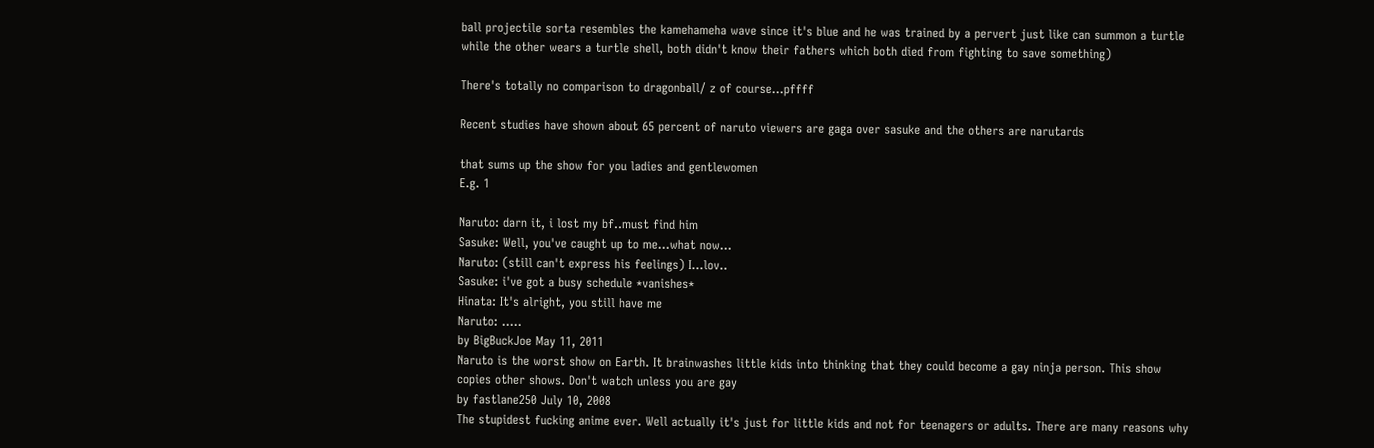ball projectile sorta resembles the kamehameha wave since it's blue and he was trained by a pervert just like can summon a turtle while the other wears a turtle shell, both didn't know their fathers which both died from fighting to save something)

There's totally no comparison to dragonball/ z of course...pffff

Recent studies have shown about 65 percent of naruto viewers are gaga over sasuke and the others are narutards

that sums up the show for you ladies and gentlewomen
E.g. 1

Naruto: darn it, i lost my bf..must find him
Sasuke: Well, you've caught up to me...what now...
Naruto: (still can't express his feelings) I...lov..
Sasuke: i've got a busy schedule *vanishes*
Hinata: It's alright, you still have me
Naruto: .....
by BigBuckJoe May 11, 2011
Naruto is the worst show on Earth. It brainwashes little kids into thinking that they could become a gay ninja person. This show copies other shows. Don't watch unless you are gay
by fastlane250 July 10, 2008
The stupidest fucking anime ever. Well actually it's just for little kids and not for teenagers or adults. There are many reasons why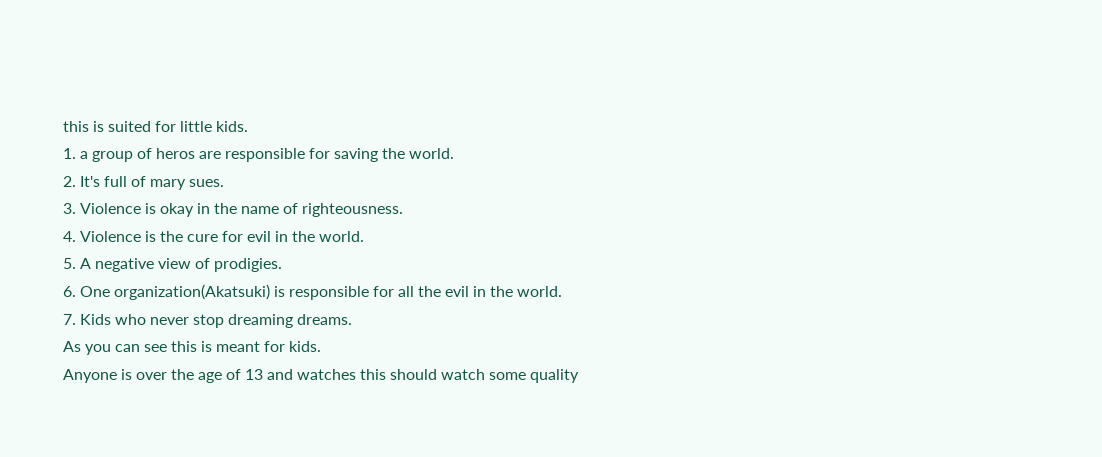this is suited for little kids.
1. a group of heros are responsible for saving the world.
2. It's full of mary sues.
3. Violence is okay in the name of righteousness.
4. Violence is the cure for evil in the world.
5. A negative view of prodigies.
6. One organization(Akatsuki) is responsible for all the evil in the world.
7. Kids who never stop dreaming dreams.
As you can see this is meant for kids.
Anyone is over the age of 13 and watches this should watch some quality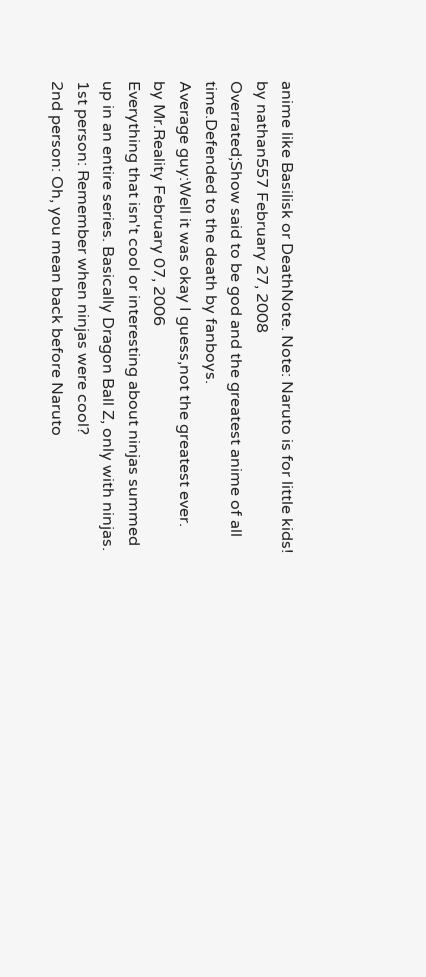anime like Basilisk or DeathNote. Note: Naruto is for little kids!
by nathan557 February 27, 2008
Overrated;Show said to be god and the greatest anime of all time.Defended to the death by fanboys.
Average guy:Well it was okay I guess,not the greatest ever.
by Mr.Reality February 07, 2006
Everything that isn't cool or interesting about ninjas summed up in an entire series. Basically Dragon Ball Z, only with ninjas.
1st person: Remember when ninjas were cool?
2nd person: Oh, you mean back before Naruto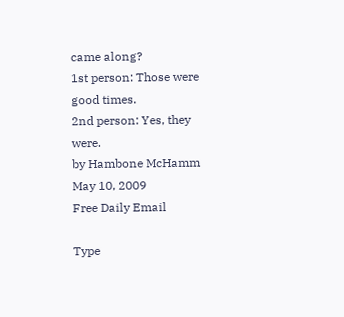came along?
1st person: Those were good times.
2nd person: Yes, they were.
by Hambone McHamm May 10, 2009
Free Daily Email

Type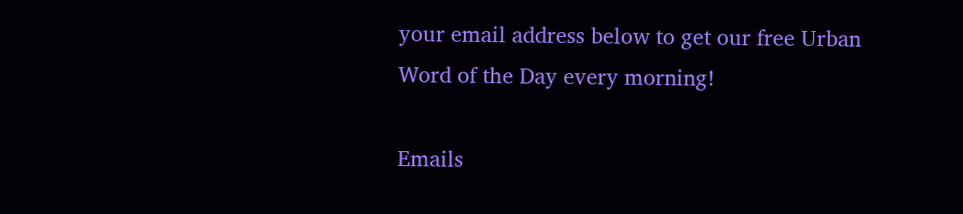your email address below to get our free Urban Word of the Day every morning!

Emails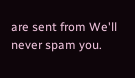are sent from We'll never spam you.